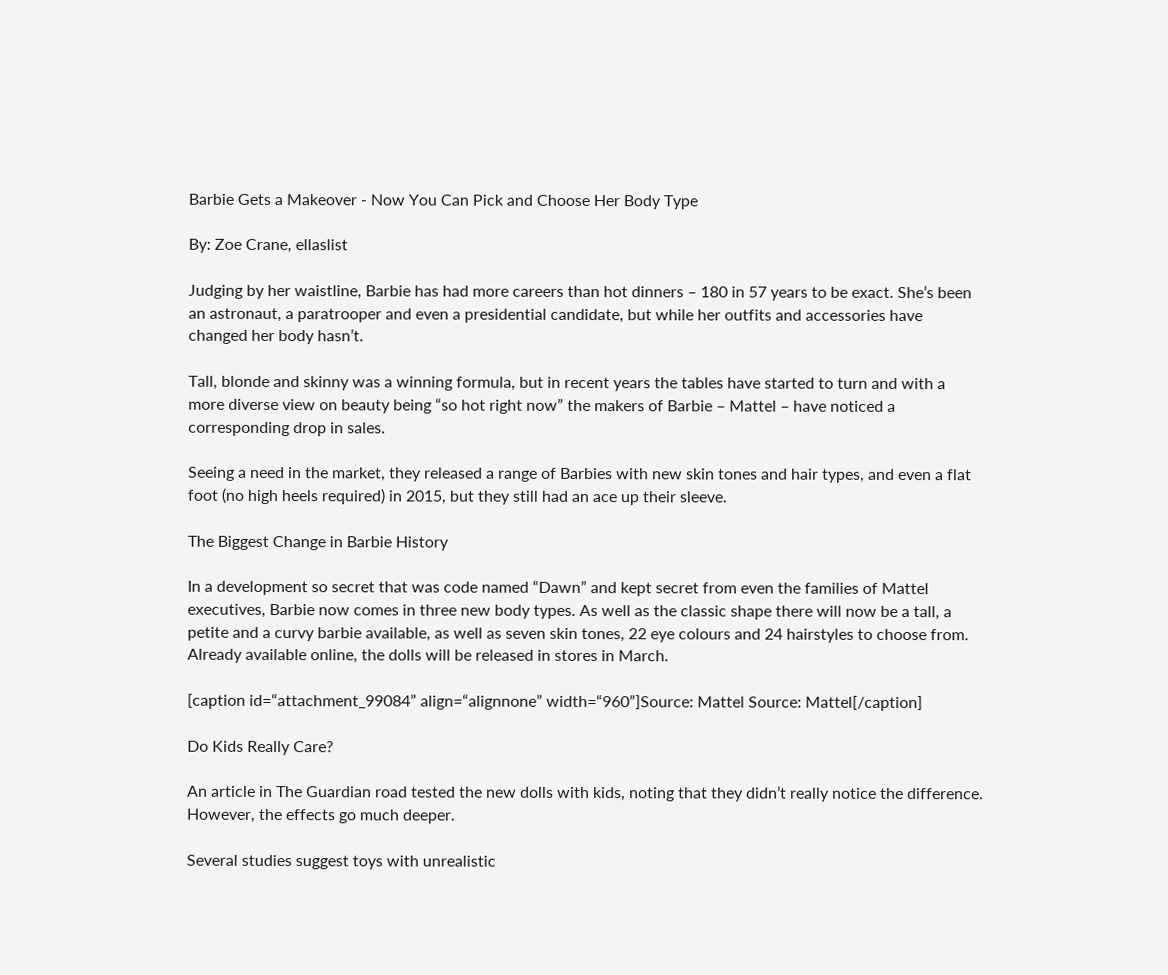Barbie Gets a Makeover - Now You Can Pick and Choose Her Body Type

By: Zoe Crane, ellaslist

Judging by her waistline, Barbie has had more careers than hot dinners – 180 in 57 years to be exact. She’s been an astronaut, a paratrooper and even a presidential candidate, but while her outfits and accessories have changed her body hasn’t.

Tall, blonde and skinny was a winning formula, but in recent years the tables have started to turn and with a more diverse view on beauty being “so hot right now” the makers of Barbie – Mattel – have noticed a corresponding drop in sales.

Seeing a need in the market, they released a range of Barbies with new skin tones and hair types, and even a flat foot (no high heels required) in 2015, but they still had an ace up their sleeve.

The Biggest Change in Barbie History

In a development so secret that was code named “Dawn” and kept secret from even the families of Mattel executives, Barbie now comes in three new body types. As well as the classic shape there will now be a tall, a petite and a curvy barbie available, as well as seven skin tones, 22 eye colours and 24 hairstyles to choose from. Already available online, the dolls will be released in stores in March.

[caption id=“attachment_99084” align=“alignnone” width=“960”]Source: Mattel Source: Mattel[/caption]

Do Kids Really Care?

An article in The Guardian road tested the new dolls with kids, noting that they didn’t really notice the difference. However, the effects go much deeper.

Several studies suggest toys with unrealistic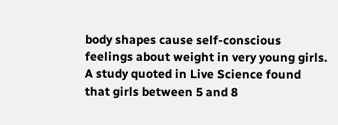body shapes cause self-conscious feelings about weight in very young girls. A study quoted in Live Science found that girls between 5 and 8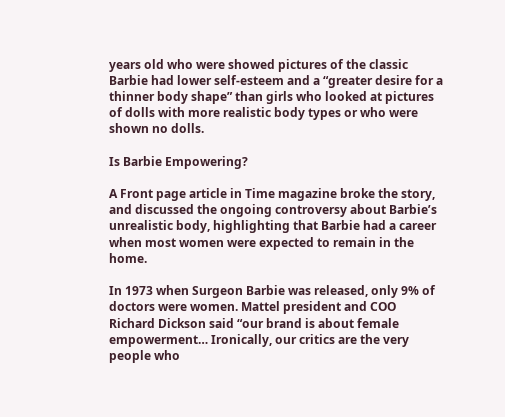years old who were showed pictures of the classic Barbie had lower self-esteem and a “greater desire for a thinner body shape” than girls who looked at pictures of dolls with more realistic body types or who were shown no dolls.

Is Barbie Empowering?

A Front page article in Time magazine broke the story, and discussed the ongoing controversy about Barbie’s unrealistic body, highlighting that Barbie had a career when most women were expected to remain in the home.

In 1973 when Surgeon Barbie was released, only 9% of doctors were women. Mattel president and COO Richard Dickson said “our brand is about female empowerment… Ironically, our critics are the very people who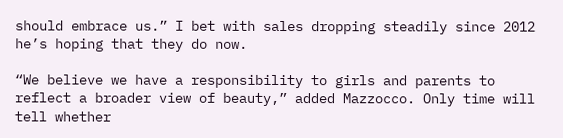should embrace us.” I bet with sales dropping steadily since 2012 he’s hoping that they do now.

“We believe we have a responsibility to girls and parents to reflect a broader view of beauty,” added Mazzocco. Only time will tell whether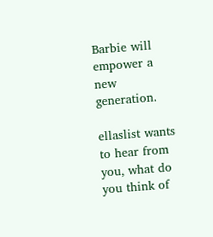Barbie will empower a new generation.

ellaslist wants to hear from you, what do you think of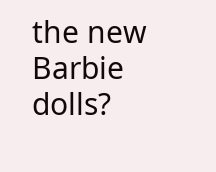the new Barbie dolls?